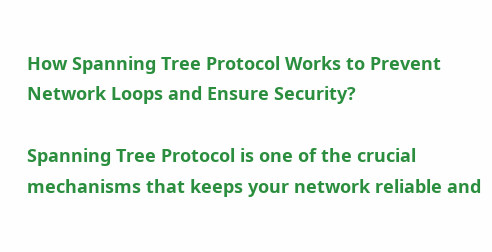How Spanning Tree Protocol Works to Prevent Network Loops and Ensure Security?

Spanning Tree Protocol is one of the crucial mechanisms that keeps your network reliable and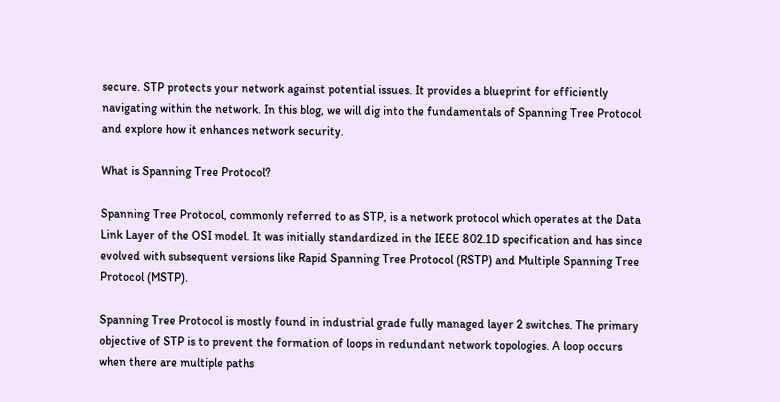secure. STP protects your network against potential issues. It provides a blueprint for efficiently navigating within the network. In this blog, we will dig into the fundamentals of Spanning Tree Protocol and explore how it enhances network security.

What is Spanning Tree Protocol?

Spanning Tree Protocol, commonly referred to as STP, is a network protocol which operates at the Data Link Layer of the OSI model. It was initially standardized in the IEEE 802.1D specification and has since evolved with subsequent versions like Rapid Spanning Tree Protocol (RSTP) and Multiple Spanning Tree Protocol (MSTP).

Spanning Tree Protocol is mostly found in industrial grade fully managed layer 2 switches. The primary objective of STP is to prevent the formation of loops in redundant network topologies. A loop occurs when there are multiple paths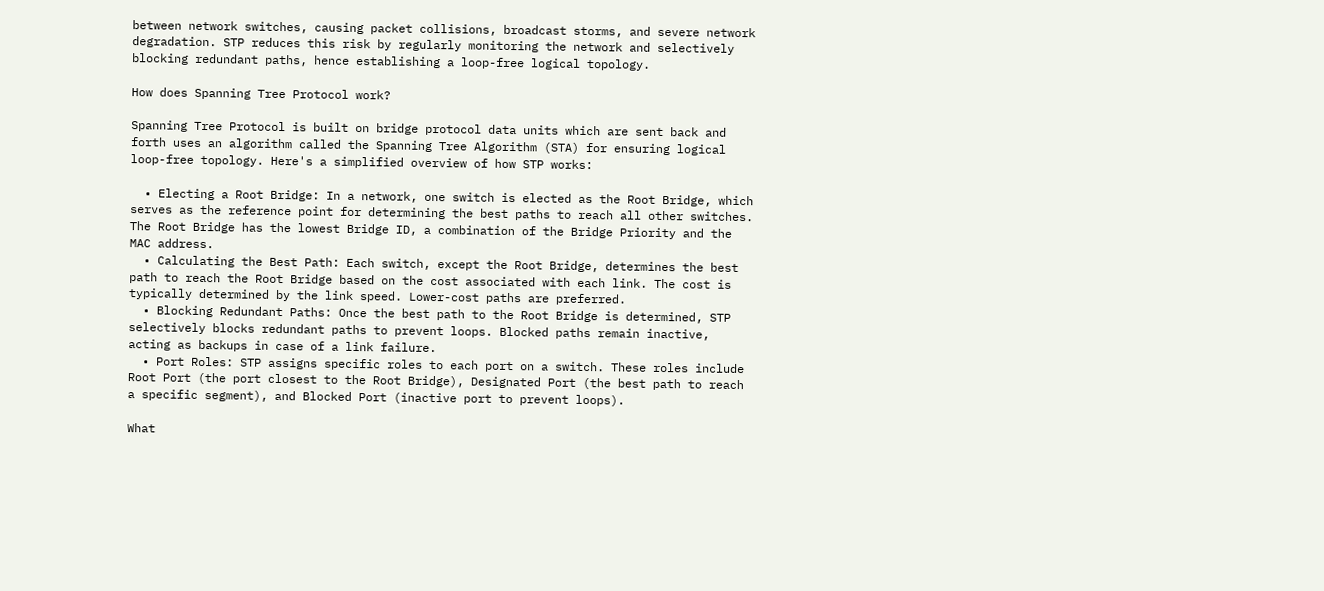between network switches, causing packet collisions, broadcast storms, and severe network degradation. STP reduces this risk by regularly monitoring the network and selectively blocking redundant paths, hence establishing a loop-free logical topology.

How does Spanning Tree Protocol work?

Spanning Tree Protocol is built on bridge protocol data units which are sent back and forth uses an algorithm called the Spanning Tree Algorithm (STA) for ensuring logical loop-free topology. Here's a simplified overview of how STP works:

  • Electing a Root Bridge: In a network, one switch is elected as the Root Bridge, which serves as the reference point for determining the best paths to reach all other switches. The Root Bridge has the lowest Bridge ID, a combination of the Bridge Priority and the MAC address.
  • Calculating the Best Path: Each switch, except the Root Bridge, determines the best path to reach the Root Bridge based on the cost associated with each link. The cost is typically determined by the link speed. Lower-cost paths are preferred.
  • Blocking Redundant Paths: Once the best path to the Root Bridge is determined, STP selectively blocks redundant paths to prevent loops. Blocked paths remain inactive, acting as backups in case of a link failure.
  • Port Roles: STP assigns specific roles to each port on a switch. These roles include Root Port (the port closest to the Root Bridge), Designated Port (the best path to reach a specific segment), and Blocked Port (inactive port to prevent loops).

What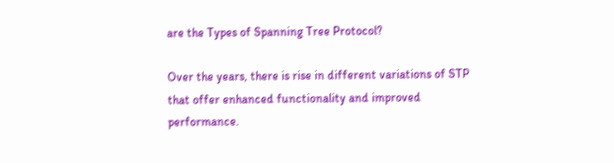are the Types of Spanning Tree Protocol?

Over the years, there is rise in different variations of STP that offer enhanced functionality and improved performance.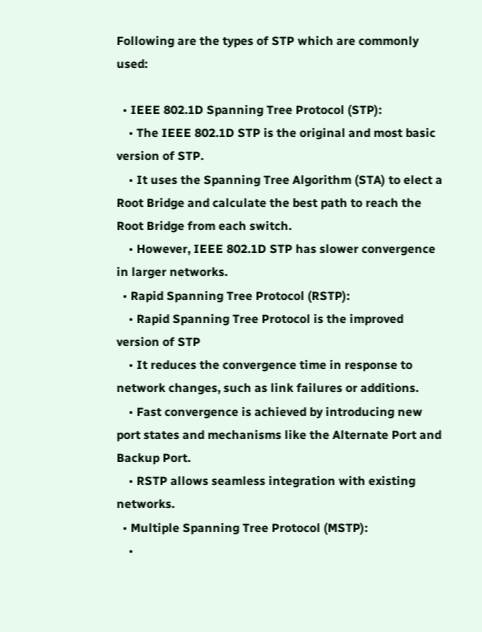Following are the types of STP which are commonly used:

  • IEEE 802.1D Spanning Tree Protocol (STP):
    • The IEEE 802.1D STP is the original and most basic version of STP.
    • It uses the Spanning Tree Algorithm (STA) to elect a Root Bridge and calculate the best path to reach the Root Bridge from each switch.
    • However, IEEE 802.1D STP has slower convergence in larger networks.
  • Rapid Spanning Tree Protocol (RSTP):
    • Rapid Spanning Tree Protocol is the improved version of STP
    • It reduces the convergence time in response to network changes, such as link failures or additions.
    • Fast convergence is achieved by introducing new port states and mechanisms like the Alternate Port and Backup Port.
    • RSTP allows seamless integration with existing networks.
  • Multiple Spanning Tree Protocol (MSTP):
    •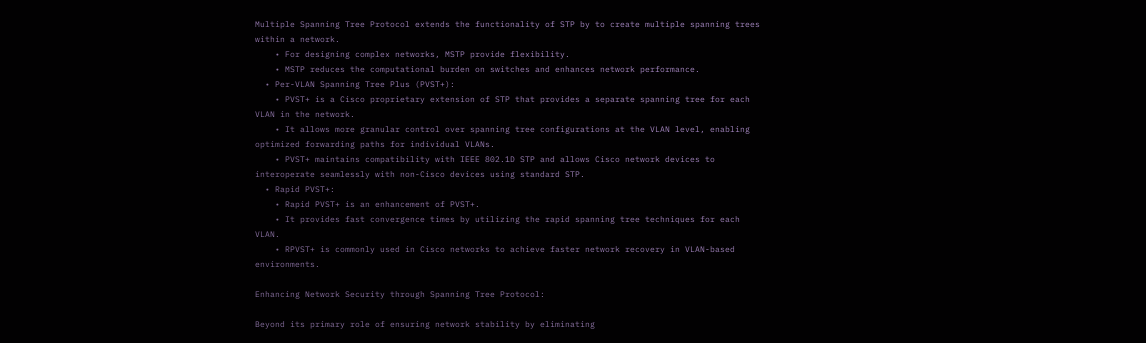Multiple Spanning Tree Protocol extends the functionality of STP by to create multiple spanning trees within a network.
    • For designing complex networks, MSTP provide flexibility.
    • MSTP reduces the computational burden on switches and enhances network performance.
  • Per-VLAN Spanning Tree Plus (PVST+):
    • PVST+ is a Cisco proprietary extension of STP that provides a separate spanning tree for each VLAN in the network.
    • It allows more granular control over spanning tree configurations at the VLAN level, enabling optimized forwarding paths for individual VLANs.
    • PVST+ maintains compatibility with IEEE 802.1D STP and allows Cisco network devices to interoperate seamlessly with non-Cisco devices using standard STP.
  • Rapid PVST+:
    • Rapid PVST+ is an enhancement of PVST+.
    • It provides fast convergence times by utilizing the rapid spanning tree techniques for each VLAN.
    • RPVST+ is commonly used in Cisco networks to achieve faster network recovery in VLAN-based environments.

Enhancing Network Security through Spanning Tree Protocol:

Beyond its primary role of ensuring network stability by eliminating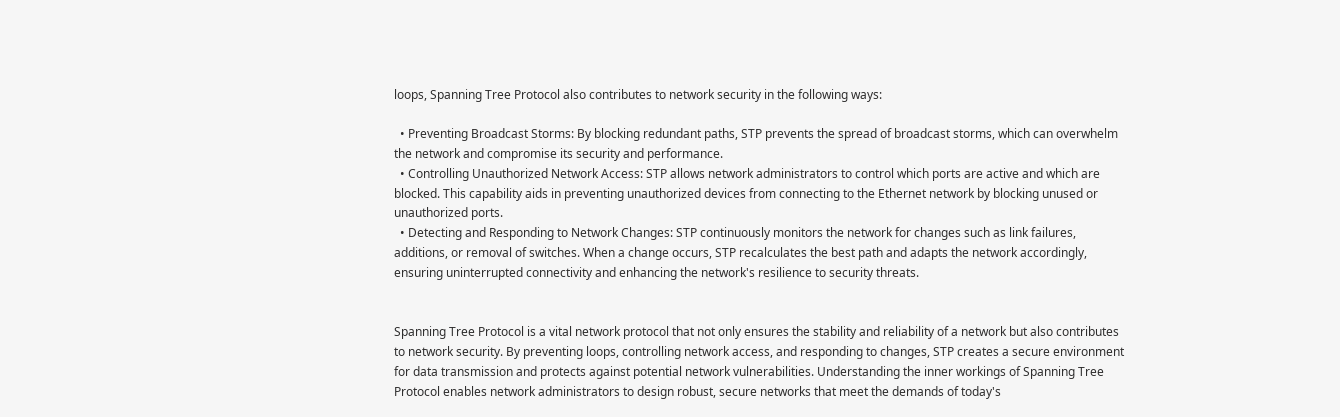loops, Spanning Tree Protocol also contributes to network security in the following ways:

  • Preventing Broadcast Storms: By blocking redundant paths, STP prevents the spread of broadcast storms, which can overwhelm the network and compromise its security and performance.
  • Controlling Unauthorized Network Access: STP allows network administrators to control which ports are active and which are blocked. This capability aids in preventing unauthorized devices from connecting to the Ethernet network by blocking unused or unauthorized ports.
  • Detecting and Responding to Network Changes: STP continuously monitors the network for changes such as link failures, additions, or removal of switches. When a change occurs, STP recalculates the best path and adapts the network accordingly, ensuring uninterrupted connectivity and enhancing the network's resilience to security threats.


Spanning Tree Protocol is a vital network protocol that not only ensures the stability and reliability of a network but also contributes to network security. By preventing loops, controlling network access, and responding to changes, STP creates a secure environment for data transmission and protects against potential network vulnerabilities. Understanding the inner workings of Spanning Tree Protocol enables network administrators to design robust, secure networks that meet the demands of today's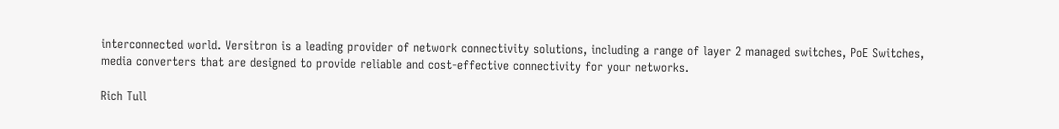interconnected world. Versitron is a leading provider of network connectivity solutions, including a range of layer 2 managed switches, PoE Switches, media converters that are designed to provide reliable and cost-effective connectivity for your networks.

Rich Tull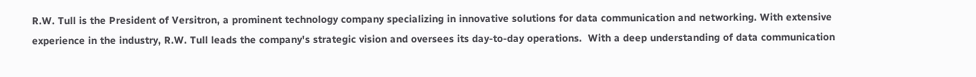R.W. Tull is the President of Versitron, a prominent technology company specializing in innovative solutions for data communication and networking. With extensive experience in the industry, R.W. Tull leads the company's strategic vision and oversees its day-to-day operations.  With a deep understanding of data communication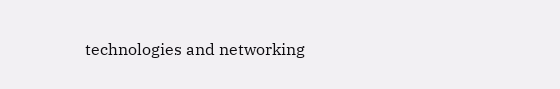technologies and networking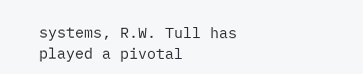systems, R.W. Tull has played a pivotal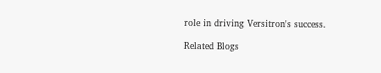role in driving Versitron's success.

Related Blogs